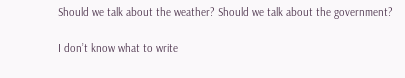Should we talk about the weather? Should we talk about the government?

I don’t know what to write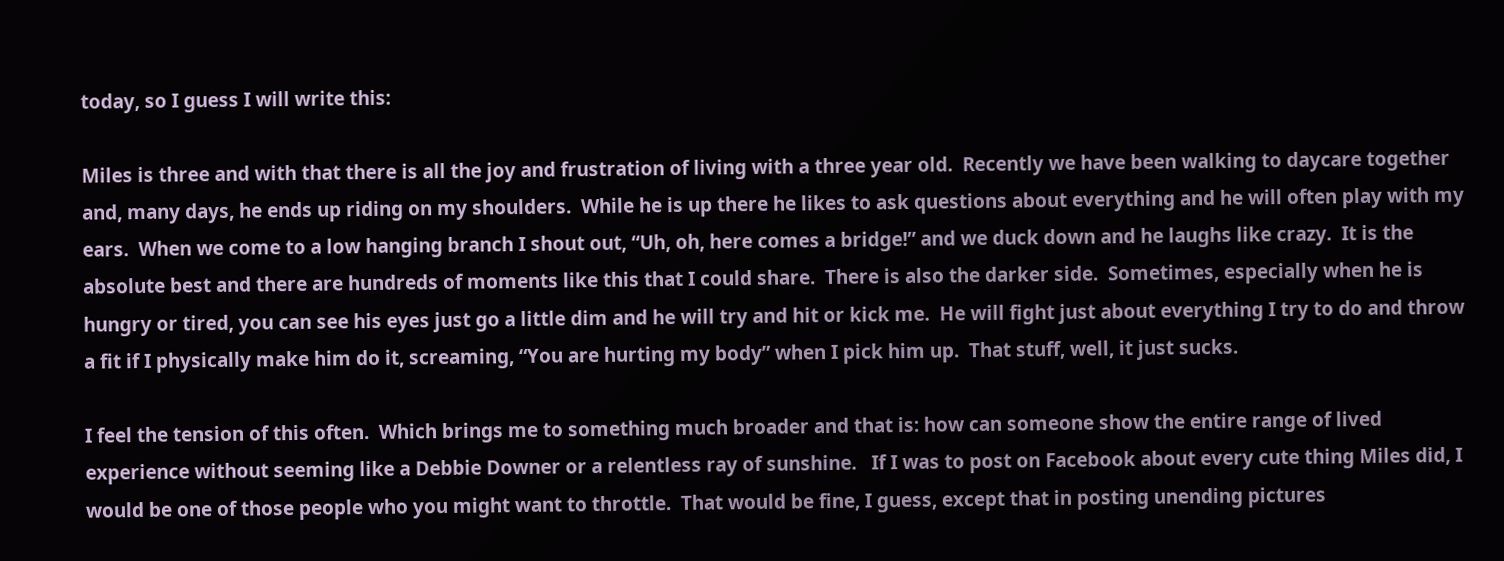today, so I guess I will write this:

Miles is three and with that there is all the joy and frustration of living with a three year old.  Recently we have been walking to daycare together and, many days, he ends up riding on my shoulders.  While he is up there he likes to ask questions about everything and he will often play with my ears.  When we come to a low hanging branch I shout out, “Uh, oh, here comes a bridge!” and we duck down and he laughs like crazy.  It is the absolute best and there are hundreds of moments like this that I could share.  There is also the darker side.  Sometimes, especially when he is hungry or tired, you can see his eyes just go a little dim and he will try and hit or kick me.  He will fight just about everything I try to do and throw a fit if I physically make him do it, screaming, “You are hurting my body” when I pick him up.  That stuff, well, it just sucks.

I feel the tension of this often.  Which brings me to something much broader and that is: how can someone show the entire range of lived experience without seeming like a Debbie Downer or a relentless ray of sunshine.   If I was to post on Facebook about every cute thing Miles did, I would be one of those people who you might want to throttle.  That would be fine, I guess, except that in posting unending pictures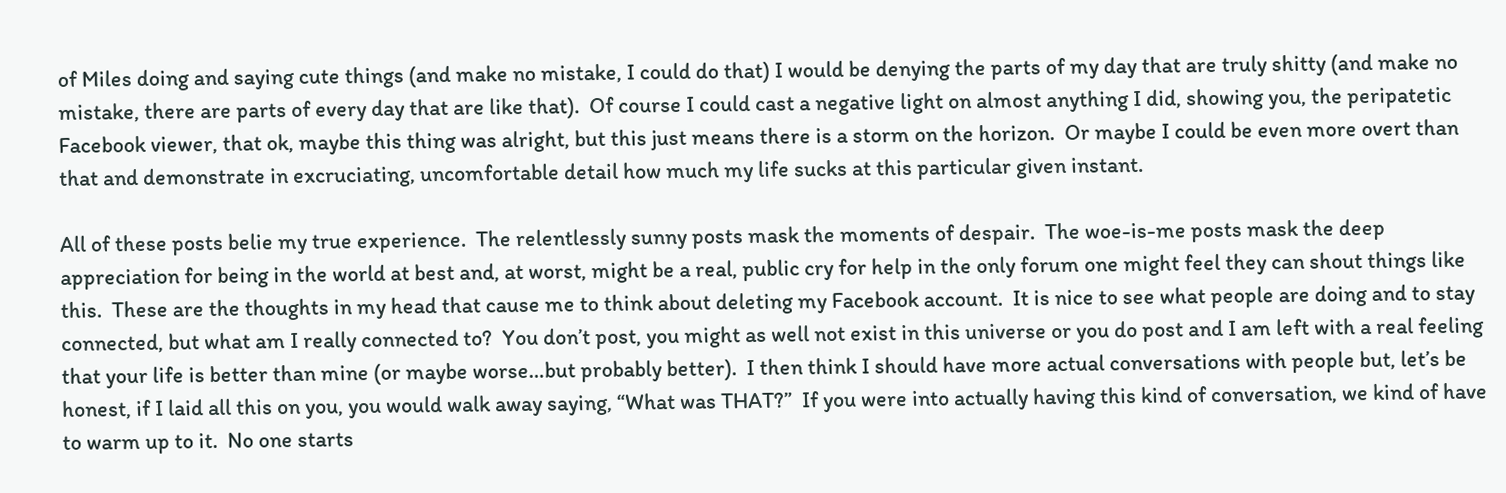of Miles doing and saying cute things (and make no mistake, I could do that) I would be denying the parts of my day that are truly shitty (and make no mistake, there are parts of every day that are like that).  Of course I could cast a negative light on almost anything I did, showing you, the peripatetic Facebook viewer, that ok, maybe this thing was alright, but this just means there is a storm on the horizon.  Or maybe I could be even more overt than that and demonstrate in excruciating, uncomfortable detail how much my life sucks at this particular given instant.

All of these posts belie my true experience.  The relentlessly sunny posts mask the moments of despair.  The woe-is-me posts mask the deep appreciation for being in the world at best and, at worst, might be a real, public cry for help in the only forum one might feel they can shout things like this.  These are the thoughts in my head that cause me to think about deleting my Facebook account.  It is nice to see what people are doing and to stay connected, but what am I really connected to?  You don’t post, you might as well not exist in this universe or you do post and I am left with a real feeling that your life is better than mine (or maybe worse…but probably better).  I then think I should have more actual conversations with people but, let’s be honest, if I laid all this on you, you would walk away saying, “What was THAT?”  If you were into actually having this kind of conversation, we kind of have to warm up to it.  No one starts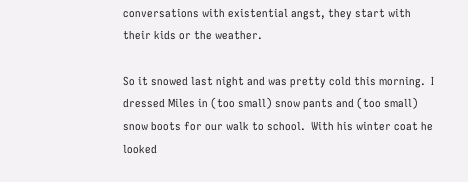conversations with existential angst, they start with their kids or the weather.

So it snowed last night and was pretty cold this morning.  I dressed Miles in (too small) snow pants and (too small) snow boots for our walk to school.  With his winter coat he looked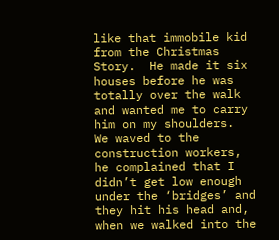like that immobile kid from the Christmas Story.  He made it six houses before he was totally over the walk and wanted me to carry him on my shoulders.  We waved to the construction workers, he complained that I didn’t get low enough under the ‘bridges’ and they hit his head and, when we walked into the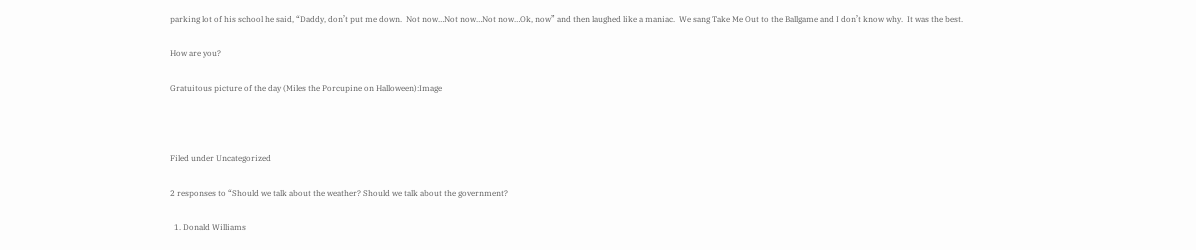parking lot of his school he said, “Daddy, don’t put me down.  Not now…Not now…Not now…Ok, now” and then laughed like a maniac.  We sang Take Me Out to the Ballgame and I don’t know why.  It was the best.

How are you?

Gratuitous picture of the day (Miles the Porcupine on Halloween):Image



Filed under Uncategorized

2 responses to “Should we talk about the weather? Should we talk about the government?

  1. Donald Williams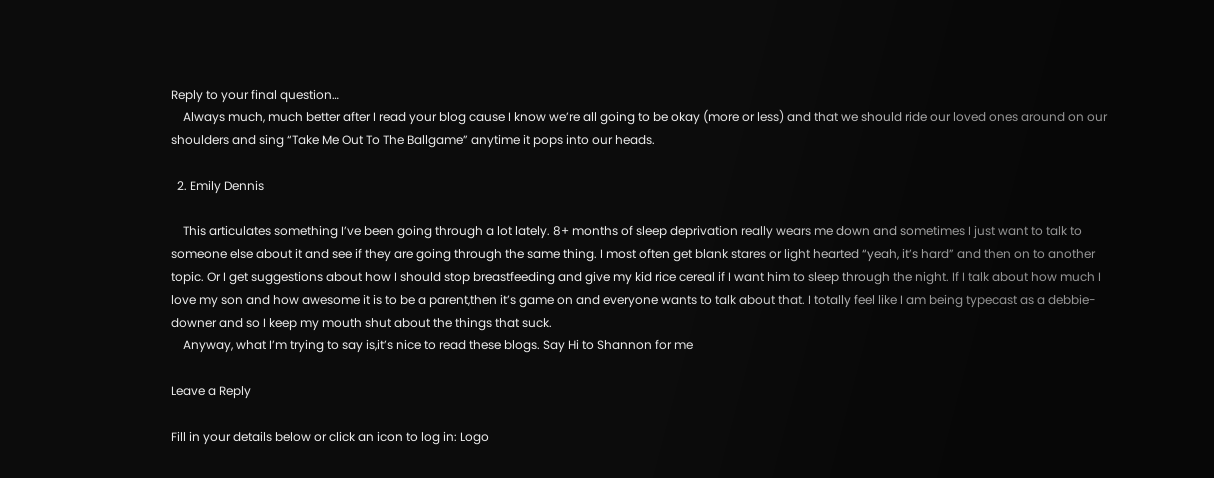Reply to your final question…
    Always much, much better after I read your blog cause I know we’re all going to be okay (more or less) and that we should ride our loved ones around on our shoulders and sing “Take Me Out To The Ballgame” anytime it pops into our heads.

  2. Emily Dennis

    This articulates something I’ve been going through a lot lately. 8+ months of sleep deprivation really wears me down and sometimes I just want to talk to someone else about it and see if they are going through the same thing. I most often get blank stares or light hearted “yeah, it’s hard” and then on to another topic. Or I get suggestions about how I should stop breastfeeding and give my kid rice cereal if I want him to sleep through the night. If I talk about how much I love my son and how awesome it is to be a parent,then it’s game on and everyone wants to talk about that. I totally feel like I am being typecast as a debbie-downer and so I keep my mouth shut about the things that suck.
    Anyway, what I’m trying to say is,it’s nice to read these blogs. Say Hi to Shannon for me

Leave a Reply

Fill in your details below or click an icon to log in: Logo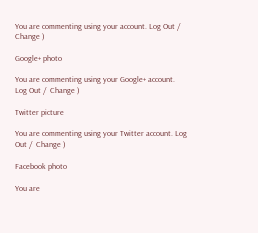You are commenting using your account. Log Out /  Change )

Google+ photo

You are commenting using your Google+ account. Log Out /  Change )

Twitter picture

You are commenting using your Twitter account. Log Out /  Change )

Facebook photo

You are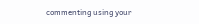commenting using your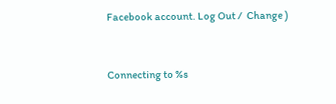Facebook account. Log Out /  Change )


Connecting to %s